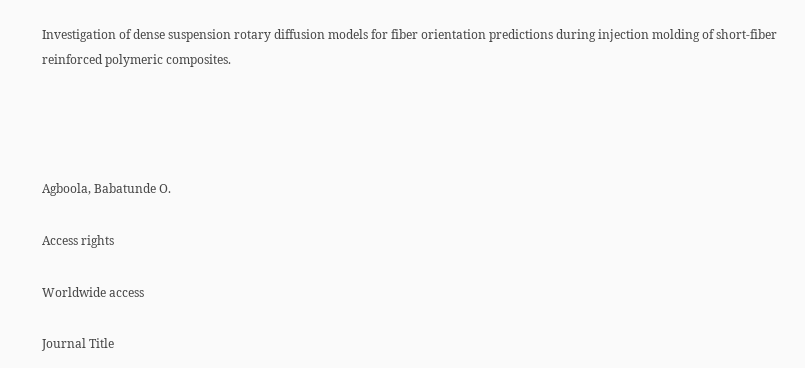Investigation of dense suspension rotary diffusion models for fiber orientation predictions during injection molding of short-fiber reinforced polymeric composites.




Agboola, Babatunde O.

Access rights

Worldwide access

Journal Title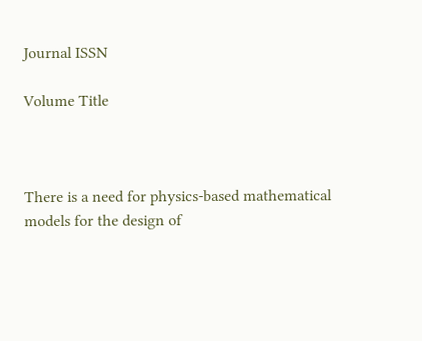Journal ISSN

Volume Title



There is a need for physics-based mathematical models for the design of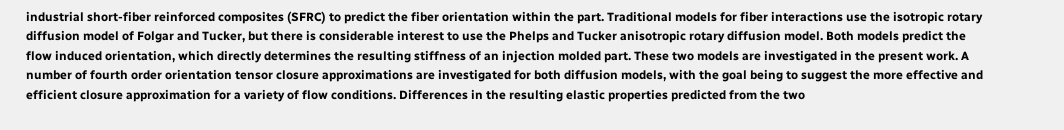industrial short-fiber reinforced composites (SFRC) to predict the fiber orientation within the part. Traditional models for fiber interactions use the isotropic rotary diffusion model of Folgar and Tucker, but there is considerable interest to use the Phelps and Tucker anisotropic rotary diffusion model. Both models predict the flow induced orientation, which directly determines the resulting stiffness of an injection molded part. These two models are investigated in the present work. A number of fourth order orientation tensor closure approximations are investigated for both diffusion models, with the goal being to suggest the more effective and efficient closure approximation for a variety of flow conditions. Differences in the resulting elastic properties predicted from the two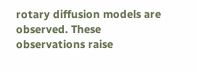rotary diffusion models are observed. These observations raise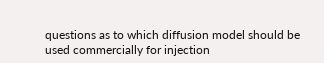questions as to which diffusion model should be used commercially for injection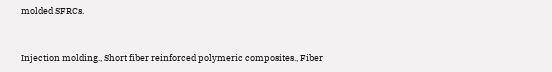molded SFRCs.



Injection molding., Short fiber reinforced polymeric composites., Fiber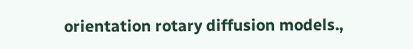orientation rotary diffusion models.,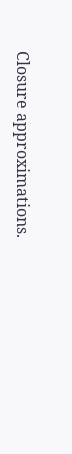Closure approximations.